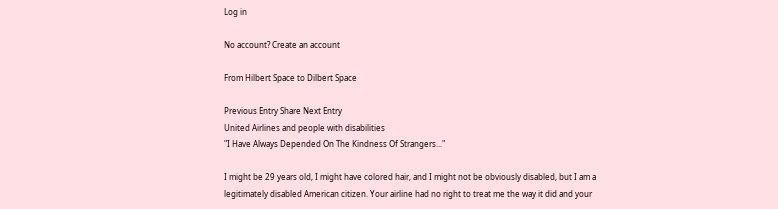Log in

No account? Create an account

From Hilbert Space to Dilbert Space

Previous Entry Share Next Entry
United Airlines and people with disabilities
"I Have Always Depended On The Kindness Of Strangers..."

I might be 29 years old, I might have colored hair, and I might not be obviously disabled, but I am a legitimately disabled American citizen. Your airline had no right to treat me the way it did and your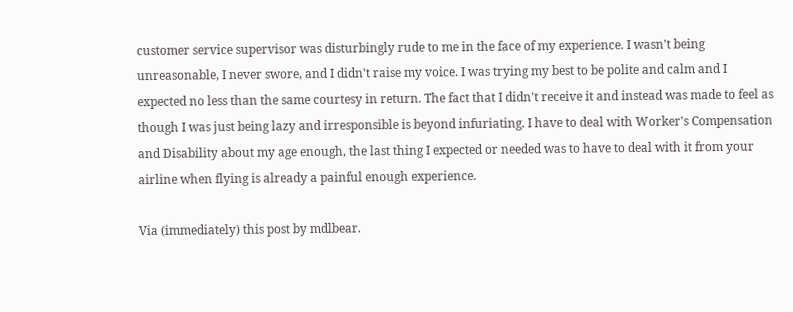customer service supervisor was disturbingly rude to me in the face of my experience. I wasn't being unreasonable, I never swore, and I didn't raise my voice. I was trying my best to be polite and calm and I expected no less than the same courtesy in return. The fact that I didn't receive it and instead was made to feel as though I was just being lazy and irresponsible is beyond infuriating. I have to deal with Worker's Compensation and Disability about my age enough, the last thing I expected or needed was to have to deal with it from your airline when flying is already a painful enough experience.

Via (immediately) this post by mdlbear.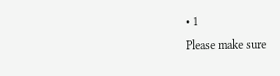• 1
Please make sure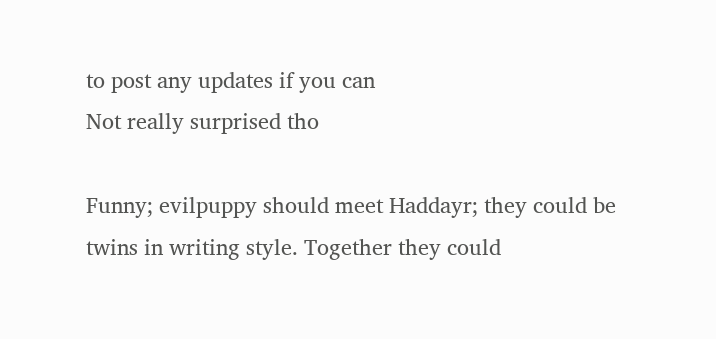to post any updates if you can
Not really surprised tho

Funny; evilpuppy should meet Haddayr; they could be twins in writing style. Together they could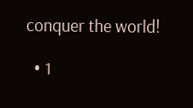conquer the world!

  • 1